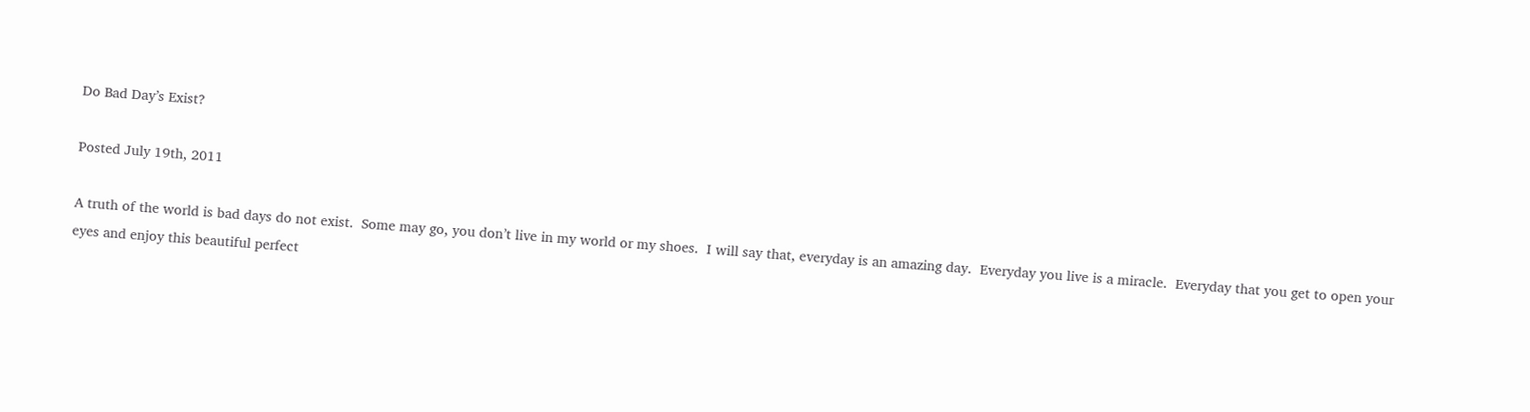Do Bad Day’s Exist?

Posted July 19th, 2011

A truth of the world is bad days do not exist.  Some may go, you don’t live in my world or my shoes.  I will say that, everyday is an amazing day.  Everyday you live is a miracle.  Everyday that you get to open your eyes and enjoy this beautiful perfect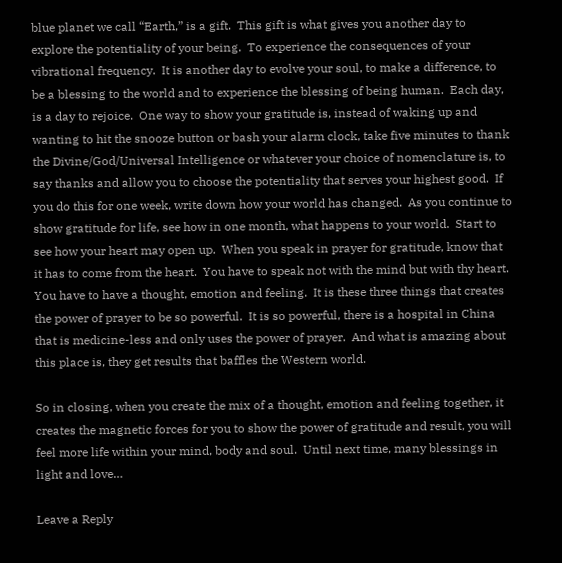blue planet we call “Earth,” is a gift.  This gift is what gives you another day to explore the potentiality of your being.  To experience the consequences of your vibrational frequency.  It is another day to evolve your soul, to make a difference, to be a blessing to the world and to experience the blessing of being human.  Each day, is a day to rejoice.  One way to show your gratitude is, instead of waking up and wanting to hit the snooze button or bash your alarm clock, take five minutes to thank the Divine/God/Universal Intelligence or whatever your choice of nomenclature is, to say thanks and allow you to choose the potentiality that serves your highest good.  If you do this for one week, write down how your world has changed.  As you continue to show gratitude for life, see how in one month, what happens to your world.  Start to see how your heart may open up.  When you speak in prayer for gratitude, know that it has to come from the heart.  You have to speak not with the mind but with thy heart.  You have to have a thought, emotion and feeling.  It is these three things that creates the power of prayer to be so powerful.  It is so powerful, there is a hospital in China that is medicine-less and only uses the power of prayer.  And what is amazing about this place is, they get results that baffles the Western world.

So in closing, when you create the mix of a thought, emotion and feeling together, it creates the magnetic forces for you to show the power of gratitude and result, you will feel more life within your mind, body and soul.  Until next time, many blessings in light and love…

Leave a Reply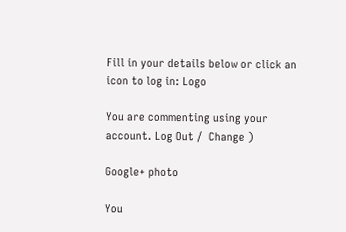Fill in your details below or click an icon to log in: Logo

You are commenting using your account. Log Out /  Change )

Google+ photo

You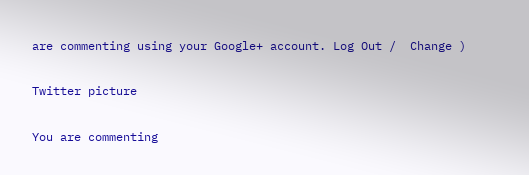are commenting using your Google+ account. Log Out /  Change )

Twitter picture

You are commenting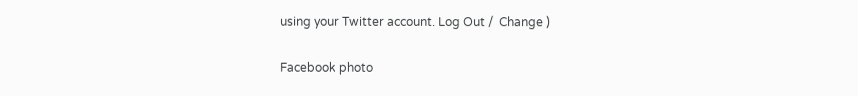using your Twitter account. Log Out /  Change )

Facebook photo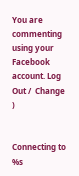You are commenting using your Facebook account. Log Out /  Change )


Connecting to %s